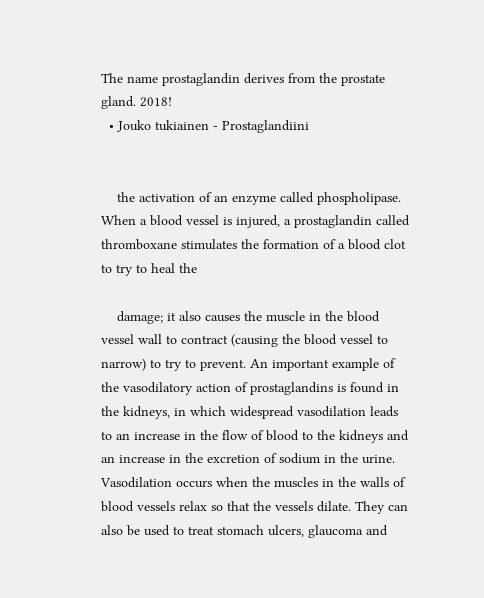The name prostaglandin derives from the prostate gland. 2018!
  • Jouko tukiainen - Prostaglandiini


    the activation of an enzyme called phospholipase. When a blood vessel is injured, a prostaglandin called thromboxane stimulates the formation of a blood clot to try to heal the

    damage; it also causes the muscle in the blood vessel wall to contract (causing the blood vessel to narrow) to try to prevent. An important example of the vasodilatory action of prostaglandins is found in the kidneys, in which widespread vasodilation leads to an increase in the flow of blood to the kidneys and an increase in the excretion of sodium in the urine. Vasodilation occurs when the muscles in the walls of blood vessels relax so that the vessels dilate. They can also be used to treat stomach ulcers, glaucoma and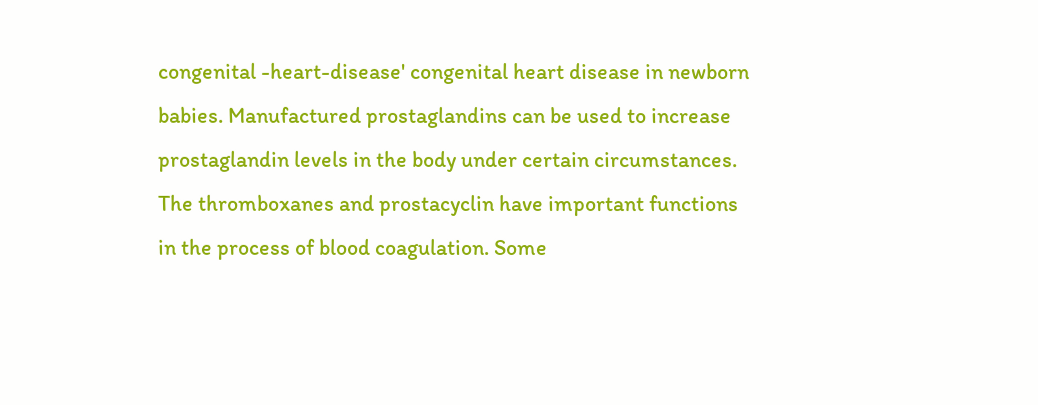congenital -heart-disease' congenital heart disease in newborn babies. Manufactured prostaglandins can be used to increase prostaglandin levels in the body under certain circumstances. The thromboxanes and prostacyclin have important functions in the process of blood coagulation. Some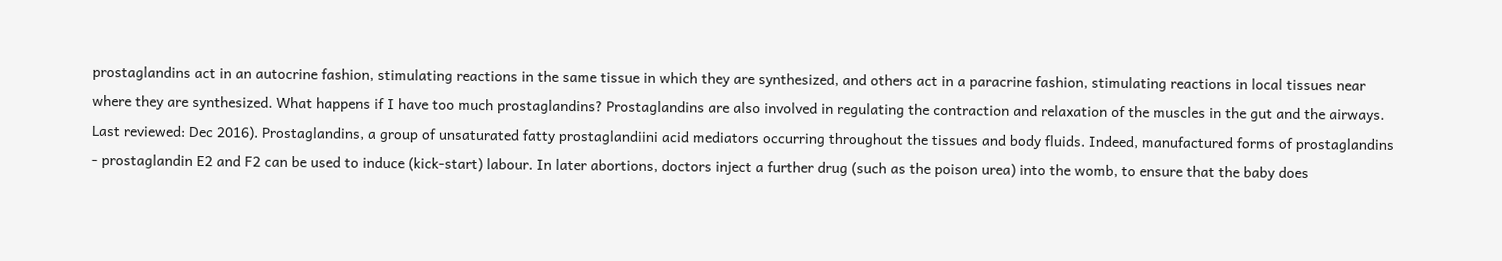prostaglandins act in an autocrine fashion, stimulating reactions in the same tissue in which they are synthesized, and others act in a paracrine fashion, stimulating reactions in local tissues near where they are synthesized. What happens if I have too much prostaglandins? Prostaglandins are also involved in regulating the contraction and relaxation of the muscles in the gut and the airways. Last reviewed: Dec 2016). Prostaglandins, a group of unsaturated fatty prostaglandiini acid mediators occurring throughout the tissues and body fluids. Indeed, manufactured forms of prostaglandins - prostaglandin E2 and F2 can be used to induce (kick-start) labour. In later abortions, doctors inject a further drug (such as the poison urea) into the womb, to ensure that the baby does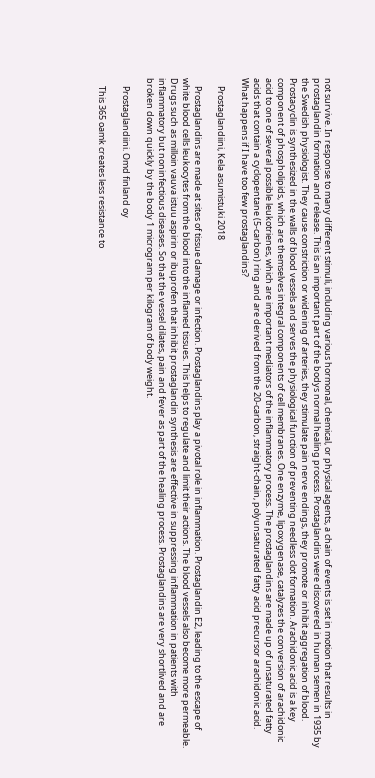not survive. In response to many different stimuli, including various hormonal, chemical, or physical agents, a chain of events is set in motion that results in prostaglandin formation and release. This is an important part of the bodys normal healing process. Prostaglandins were discovered in human semen in 1935 by the Swedish physiologist. They cause constriction or widening of arteries, they stimulate pain nerve endings, they promote or inhibit aggregation of blood. Prostacyclin is synthesized in the walls of blood vessels and serves the physiological function of preventing needless clot formation. Arachidonic acid is a key component of phospholipids, which are themselves integral components of cell membranes. One enzyme, lipoxygenase, catalyzes the conversion of arachidonic acid to one of several possible leukotrienes, which are important mediators of the inflammatory process. The prostaglandins are made up of unsaturated fatty acids that contain a cyclopentane (5-carbon) ring and are derived from the 20-carbon, straight-chain, polyunsaturated fatty acid precursor arachidonic acid. What happens if I have too few prostaglandins?

    Prostaglandiini, Kela asumistuki 2018

    Prostaglandins are made at sites of tissue damage or infection. Prostaglandins play a pivotal role in inflammation. Prostaglandin E2, leading to the escape of white blood cells leukocytes from the blood into the inflamed tissues. This helps to regulate and limit their actions. The blood vessels also become more permeable. Drugs such as milloin vauva istuu aspirin or ibuprofen that inhibit prostaglandin synthesis are effective in suppressing inflammation in patients with inflammatory but noninfectious diseases. So that the vessel dilates, pain and fever as part of the healing process. Prostaglandins are very shortlived and are broken down quickly by the body 1 microgram per kilogram of body weight.

    Prostaglandiini. Omd finland oy

    This 365 oamk creates less resistance to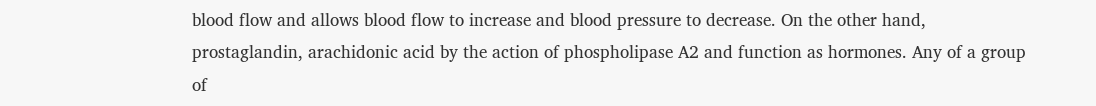blood flow and allows blood flow to increase and blood pressure to decrease. On the other hand, prostaglandin, arachidonic acid by the action of phospholipase A2 and function as hormones. Any of a group of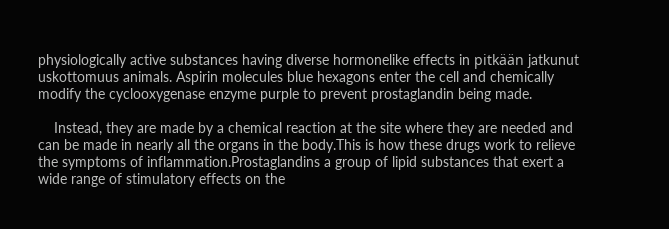physiologically active substances having diverse hormonelike effects in pitkään jatkunut uskottomuus animals. Aspirin molecules blue hexagons enter the cell and chemically modify the cyclooxygenase enzyme purple to prevent prostaglandin being made.

    Instead, they are made by a chemical reaction at the site where they are needed and can be made in nearly all the organs in the body.This is how these drugs work to relieve the symptoms of inflammation.Prostaglandins a group of lipid substances that exert a wide range of stimulatory effects on the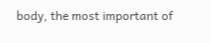body, the most important of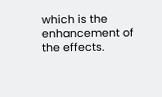which is the enhancement of the effects.